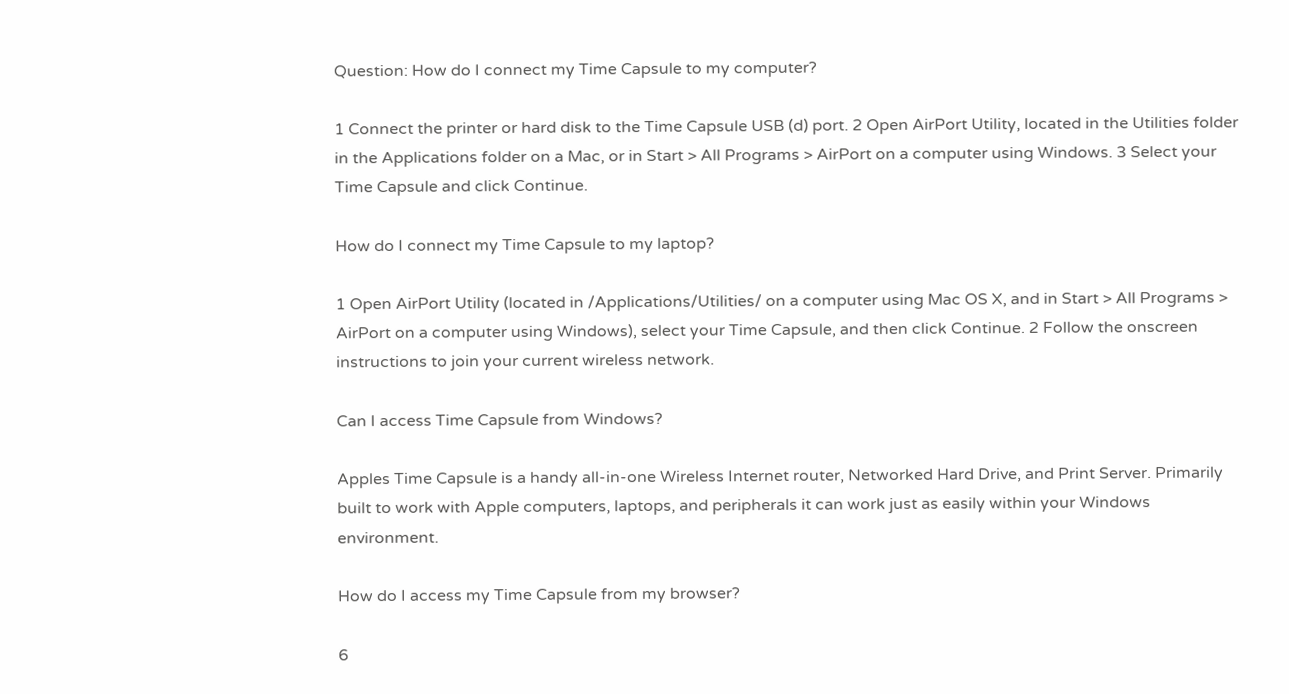Question: How do I connect my Time Capsule to my computer?

1 Connect the printer or hard disk to the Time Capsule USB (d) port. 2 Open AirPort Utility, located in the Utilities folder in the Applications folder on a Mac, or in Start > All Programs > AirPort on a computer using Windows. 3 Select your Time Capsule and click Continue.

How do I connect my Time Capsule to my laptop?

1 Open AirPort Utility (located in /Applications/Utilities/ on a computer using Mac OS X, and in Start > All Programs > AirPort on a computer using Windows), select your Time Capsule, and then click Continue. 2 Follow the onscreen instructions to join your current wireless network.

Can I access Time Capsule from Windows?

Apples Time Capsule is a handy all-in-one Wireless Internet router, Networked Hard Drive, and Print Server. Primarily built to work with Apple computers, laptops, and peripherals it can work just as easily within your Windows environment.

How do I access my Time Capsule from my browser?

6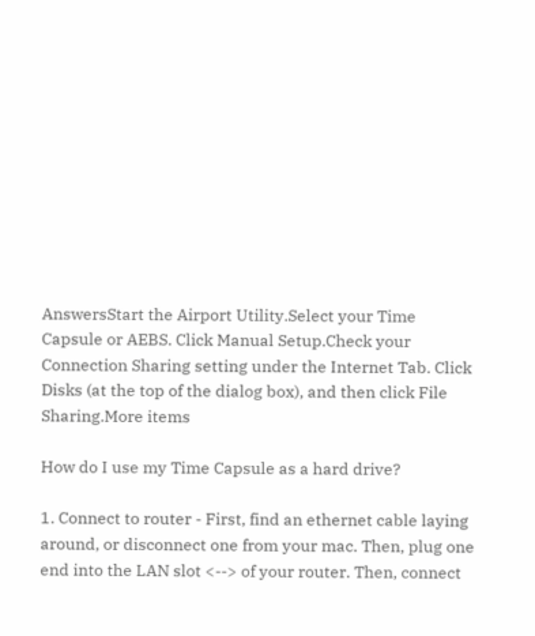AnswersStart the Airport Utility.Select your Time Capsule or AEBS. Click Manual Setup.Check your Connection Sharing setting under the Internet Tab. Click Disks (at the top of the dialog box), and then click File Sharing.More items

How do I use my Time Capsule as a hard drive?

1. Connect to router - First, find an ethernet cable laying around, or disconnect one from your mac. Then, plug one end into the LAN slot <--> of your router. Then, connect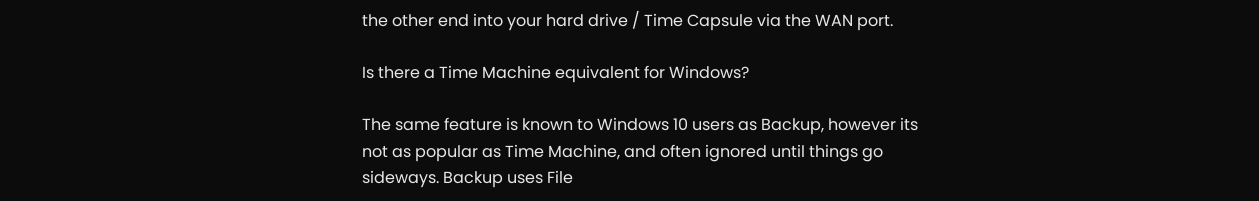the other end into your hard drive / Time Capsule via the WAN port.

Is there a Time Machine equivalent for Windows?

The same feature is known to Windows 10 users as Backup, however its not as popular as Time Machine, and often ignored until things go sideways. Backup uses File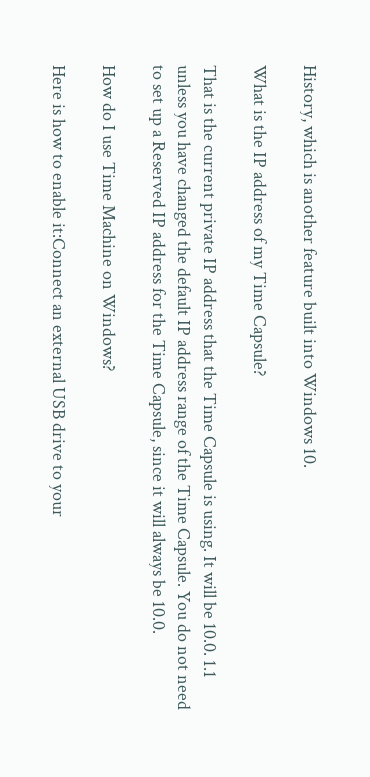History, which is another feature built into Windows 10.

What is the IP address of my Time Capsule?

That is the current private IP address that the Time Capsule is using. It will be 10.0. 1.1 unless you have changed the default IP address range of the Time Capsule. You do not need to set up a Reserved IP address for the Time Capsule, since it will always be 10.0.

How do I use Time Machine on Windows?

Here is how to enable it:Connect an external USB drive to your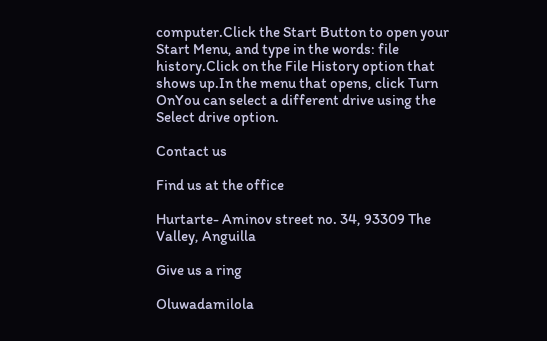computer.Click the Start Button to open your Start Menu, and type in the words: file history.Click on the File History option that shows up.In the menu that opens, click Turn OnYou can select a different drive using the Select drive option.

Contact us

Find us at the office

Hurtarte- Aminov street no. 34, 93309 The Valley, Anguilla

Give us a ring

Oluwadamilola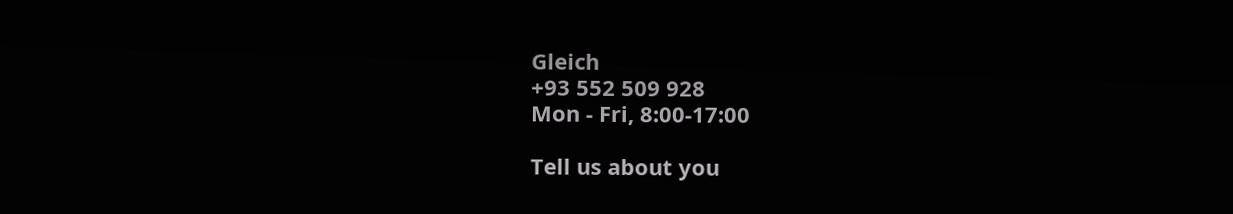Gleich
+93 552 509 928
Mon - Fri, 8:00-17:00

Tell us about you